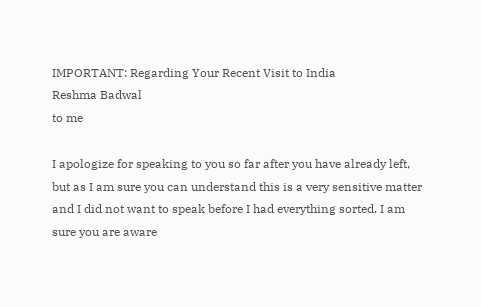IMPORTANT: Regarding Your Recent Visit to India
Reshma Badwal
to me

I apologize for speaking to you so far after you have already left, but as I am sure you can understand this is a very sensitive matter and I did not want to speak before I had everything sorted. I am sure you are aware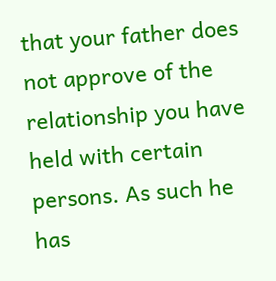that your father does not approve of the relationship you have held with certain persons. As such he has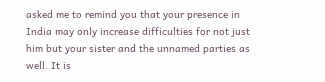asked me to remind you that your presence in India may only increase difficulties for not just him but your sister and the unnamed parties as well. It is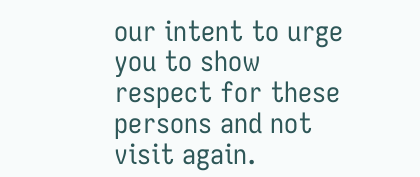our intent to urge you to show respect for these persons and not visit again.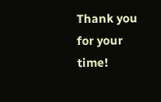Thank you for your time!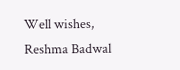Well wishes,
Reshma Badwal